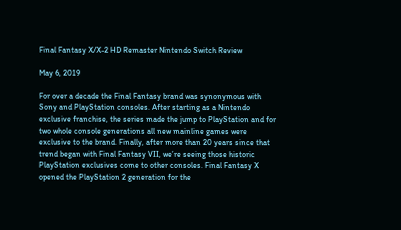Final Fantasy X/X-2 HD Remaster Nintendo Switch Review

May 6, 2019

For over a decade the Final Fantasy brand was synonymous with Sony and PlayStation consoles. After starting as a Nintendo exclusive franchise, the series made the jump to PlayStation and for two whole console generations all new mainline games were exclusive to the brand. Finally, after more than 20 years since that trend began with Final Fantasy VII, we’re seeing those historic PlayStation exclusives come to other consoles. Final Fantasy X opened the PlayStation 2 generation for the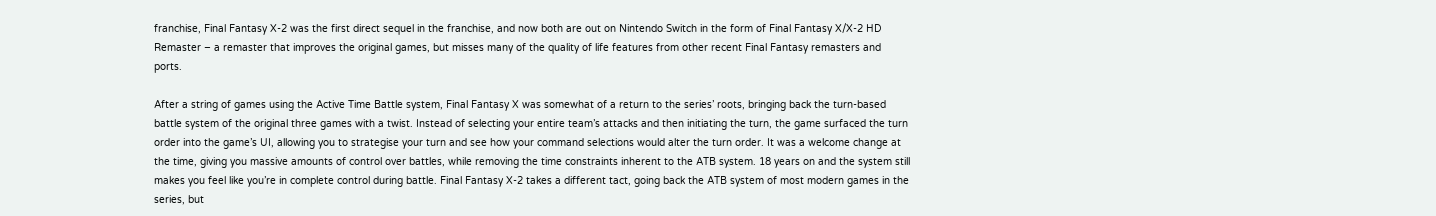franchise, Final Fantasy X-2 was the first direct sequel in the franchise, and now both are out on Nintendo Switch in the form of Final Fantasy X/X-2 HD Remaster – a remaster that improves the original games, but misses many of the quality of life features from other recent Final Fantasy remasters and ports.

After a string of games using the Active Time Battle system, Final Fantasy X was somewhat of a return to the series’ roots, bringing back the turn-based battle system of the original three games with a twist. Instead of selecting your entire team’s attacks and then initiating the turn, the game surfaced the turn order into the game’s UI, allowing you to strategise your turn and see how your command selections would alter the turn order. It was a welcome change at the time, giving you massive amounts of control over battles, while removing the time constraints inherent to the ATB system. 18 years on and the system still makes you feel like you’re in complete control during battle. Final Fantasy X-2 takes a different tact, going back the ATB system of most modern games in the series, but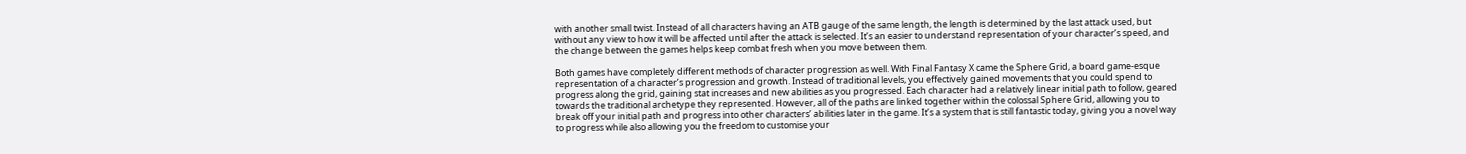with another small twist. Instead of all characters having an ATB gauge of the same length, the length is determined by the last attack used, but without any view to how it will be affected until after the attack is selected. It’s an easier to understand representation of your character’s speed, and the change between the games helps keep combat fresh when you move between them.

Both games have completely different methods of character progression as well. With Final Fantasy X came the Sphere Grid, a board game-esque representation of a character’s progression and growth. Instead of traditional levels, you effectively gained movements that you could spend to progress along the grid, gaining stat increases and new abilities as you progressed. Each character had a relatively linear initial path to follow, geared towards the traditional archetype they represented. However, all of the paths are linked together within the colossal Sphere Grid, allowing you to break off your initial path and progress into other characters’ abilities later in the game. It’s a system that is still fantastic today, giving you a novel way to progress while also allowing you the freedom to customise your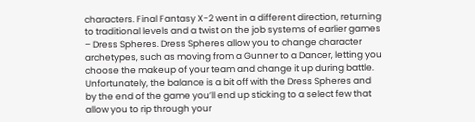characters. Final Fantasy X-2 went in a different direction, returning to traditional levels and a twist on the job systems of earlier games – Dress Spheres. Dress Spheres allow you to change character archetypes, such as moving from a Gunner to a Dancer, letting you choose the makeup of your team and change it up during battle. Unfortunately, the balance is a bit off with the Dress Spheres and by the end of the game you’ll end up sticking to a select few that allow you to rip through your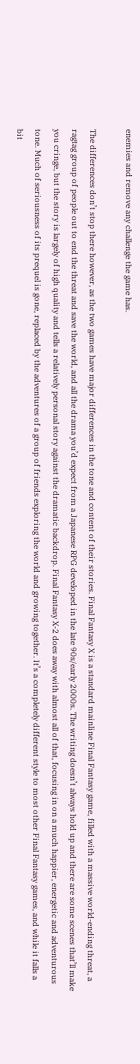enemies and remove any challenge the game has.

The differences don’t stop there however, as the two games have major differences in the tone and content of their stories. Final Fantasy X is a standard mainline Final Fantasy game, filled with a massive world-ending threat, a ragtag group of people out to end the threat and save the world, and all the drama you’d expect from a Japanese RPG developed in the late 90s/early 2000s. The writing doesn’t always hold up and there are some scenes that’ll make you cringe, but the story is largely of high quality and tells a relatively personal story against the dramatic backdrop. Final Fantasy X-2 does away with almost all of that, focusing in on a much happier, energetic and adventurous tone. Much of seriousness of its prequel is gone, replaced by the adventures of a group of friends exploring the world and growing together. It’s a completely different style to most other Final Fantasy games, and while it falls a bit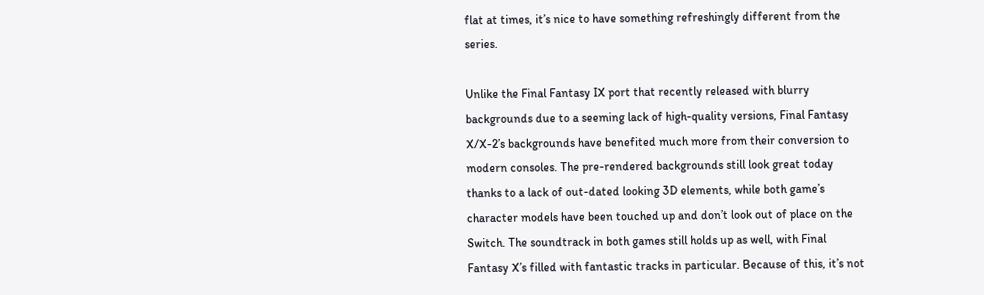flat at times, it’s nice to have something refreshingly different from the series.

Unlike the Final Fantasy IX port that recently released with blurry backgrounds due to a seeming lack of high-quality versions, Final Fantasy X/X-2’s backgrounds have benefited much more from their conversion to modern consoles. The pre-rendered backgrounds still look great today thanks to a lack of out-dated looking 3D elements, while both game’s character models have been touched up and don’t look out of place on the Switch. The soundtrack in both games still holds up as well, with Final Fantasy X’s filled with fantastic tracks in particular. Because of this, it’s not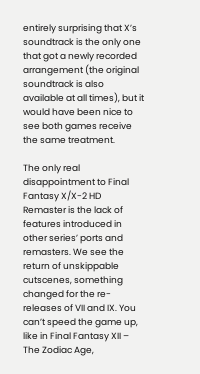entirely surprising that X’s soundtrack is the only one that got a newly recorded arrangement (the original soundtrack is also available at all times), but it would have been nice to see both games receive the same treatment.

The only real disappointment to Final Fantasy X/X-2 HD Remaster is the lack of features introduced in other series’ ports and remasters. We see the return of unskippable cutscenes, something changed for the re-releases of VII and IX. You can’t speed the game up, like in Final Fantasy XII – The Zodiac Age,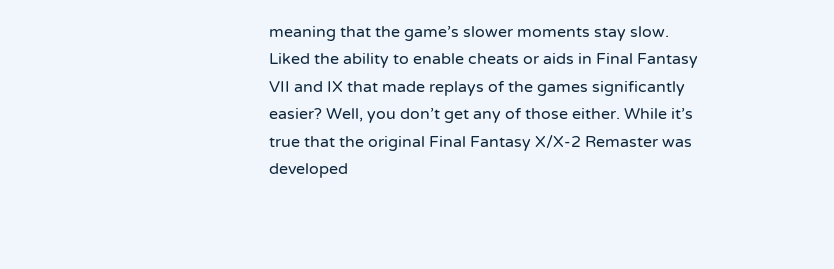meaning that the game’s slower moments stay slow. Liked the ability to enable cheats or aids in Final Fantasy VII and IX that made replays of the games significantly easier? Well, you don’t get any of those either. While it’s true that the original Final Fantasy X/X-2 Remaster was developed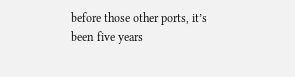before those other ports, it’s been five years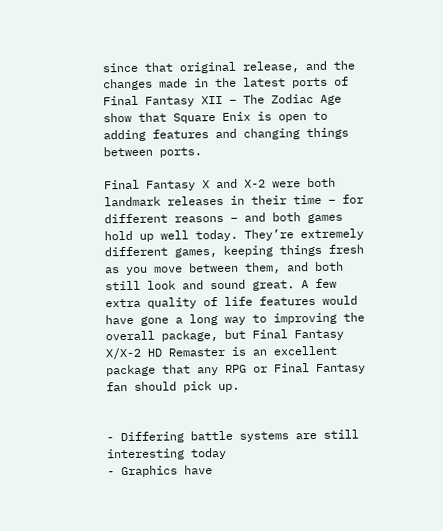since that original release, and the changes made in the latest ports of Final Fantasy XII – The Zodiac Age show that Square Enix is open to adding features and changing things between ports.

Final Fantasy X and X-2 were both landmark releases in their time – for different reasons – and both games hold up well today. They’re extremely different games, keeping things fresh as you move between them, and both still look and sound great. A few extra quality of life features would have gone a long way to improving the overall package, but Final Fantasy X/X-2 HD Remaster is an excellent package that any RPG or Final Fantasy fan should pick up.


- Differing battle systems are still interesting today
- Graphics have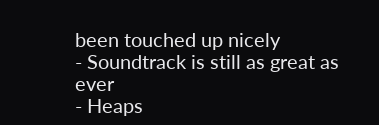been touched up nicely
- Soundtrack is still as great as ever
- Heaps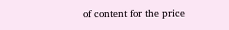of content for the price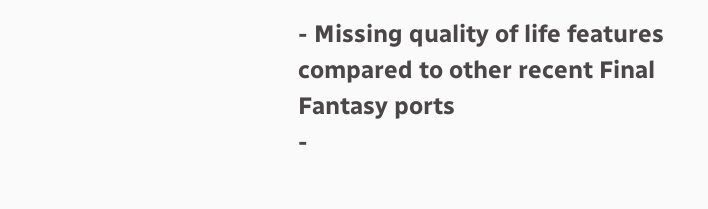- Missing quality of life features compared to other recent Final Fantasy ports
-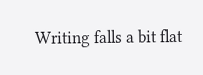Writing falls a bit flat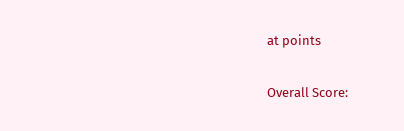at points

Overall Score: